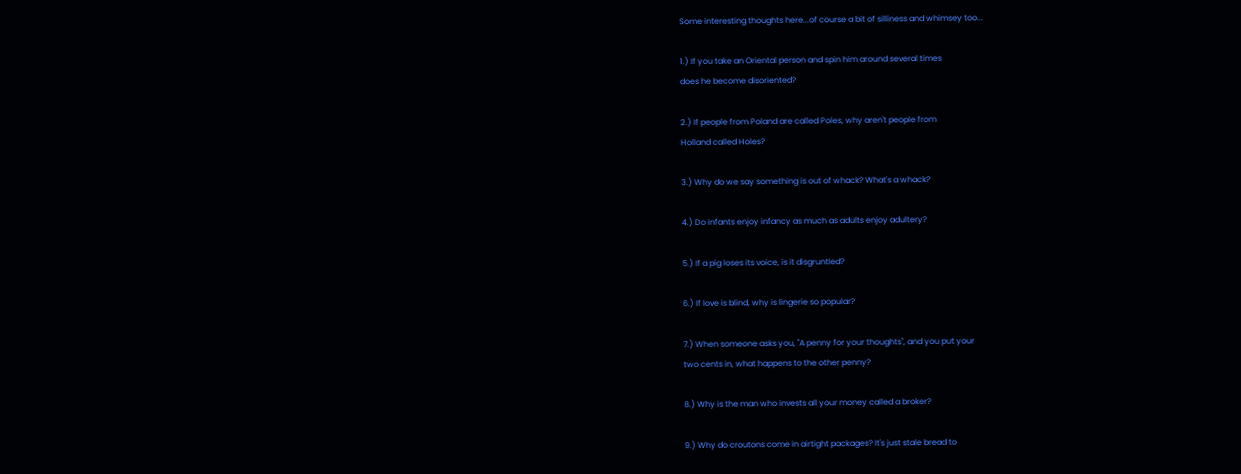Some interesting thoughts here...of course a bit of silliness and whimsey too...

1.) If you take an Oriental person and spin him around several times
does he become disoriented?

2.) If people from Poland are called Poles, why aren't people from
Holland called Holes?

3.) Why do we say something is out of whack? What's a whack?

4.) Do infants enjoy infancy as much as adults enjoy adultery?

5.) If a pig loses its voice, is it disgruntled?

6.) If love is blind, why is lingerie so popular?

7.) When someone asks you, "A penny for your thoughts", and you put your
two cents in, what happens to the other penny?

8.) Why is the man who invests all your money called a broker?

9.) Why do croutons come in airtight packages? It's just stale bread to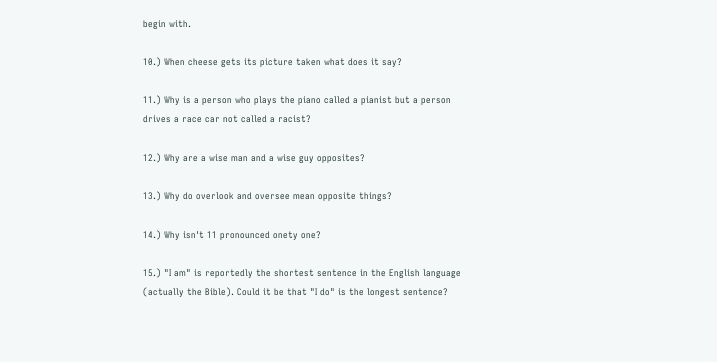begin with.

10.) When cheese gets its picture taken what does it say?

11.) Why is a person who plays the piano called a pianist but a person
drives a race car not called a racist?

12.) Why are a wise man and a wise guy opposites?

13.) Why do overlook and oversee mean opposite things?

14.) Why isn't 11 pronounced onety one?

15.) "I am" is reportedly the shortest sentence in the English language
(actually the Bible). Could it be that "I do" is the longest sentence?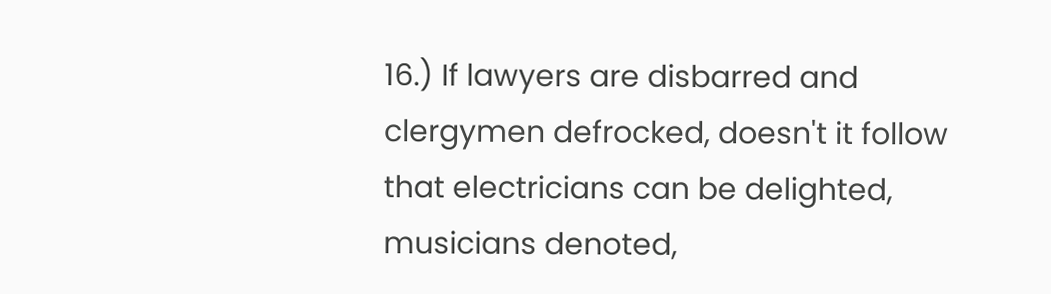16.) If lawyers are disbarred and clergymen defrocked, doesn't it follow
that electricians can be delighted, musicians denoted,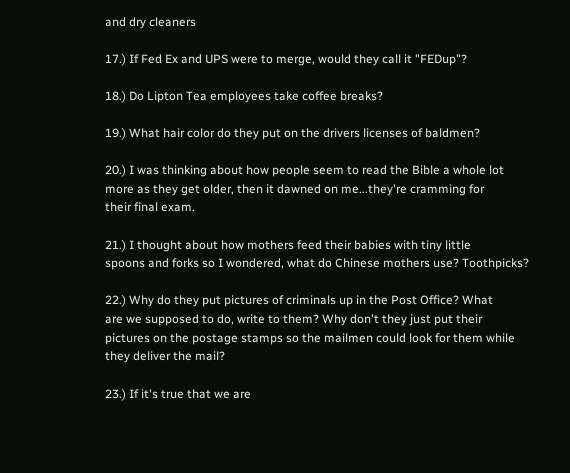and dry cleaners

17.) If Fed Ex and UPS were to merge, would they call it "FEDup"?

18.) Do Lipton Tea employees take coffee breaks?

19.) What hair color do they put on the drivers licenses of baldmen?

20.) I was thinking about how people seem to read the Bible a whole lot
more as they get older, then it dawned on me...they're cramming for
their final exam.

21.) I thought about how mothers feed their babies with tiny little
spoons and forks so I wondered, what do Chinese mothers use? Toothpicks?

22.) Why do they put pictures of criminals up in the Post Office? What
are we supposed to do, write to them? Why don't they just put their
pictures on the postage stamps so the mailmen could look for them while
they deliver the mail?

23.) If it's true that we are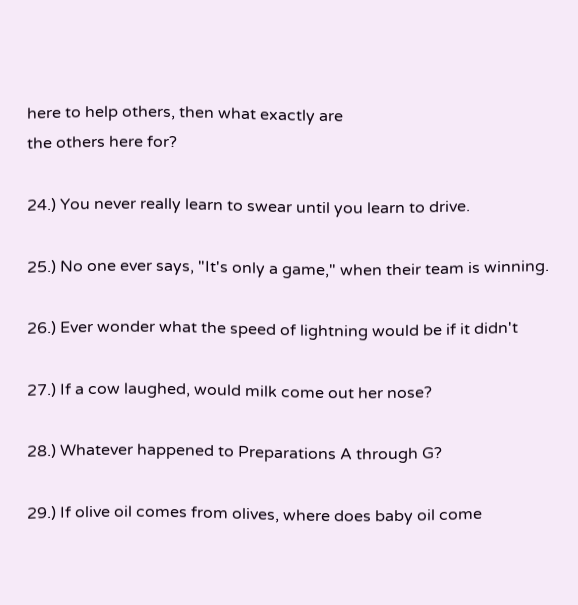here to help others, then what exactly are
the others here for?

24.) You never really learn to swear until you learn to drive.

25.) No one ever says, "It's only a game," when their team is winning.

26.) Ever wonder what the speed of lightning would be if it didn't

27.) If a cow laughed, would milk come out her nose?

28.) Whatever happened to Preparations A through G?

29.) If olive oil comes from olives, where does baby oil come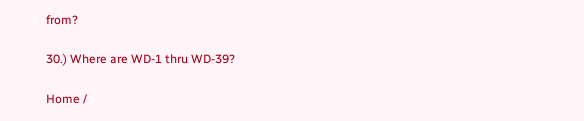from?

30.) Where are WD-1 thru WD-39?

Home /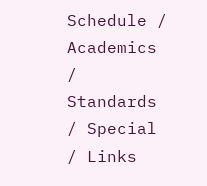Schedule / Academics / Standards / Special / Links